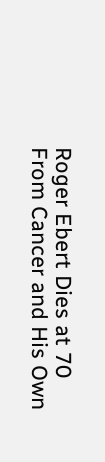Roger Ebert Dies at 70 From Cancer and His Own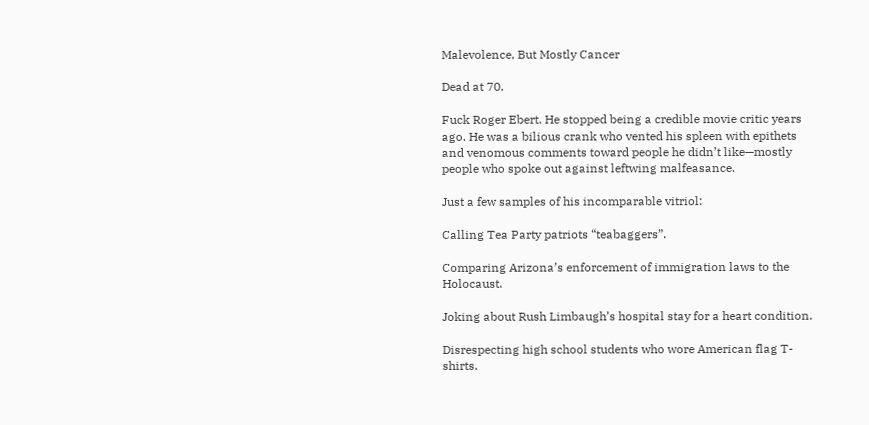Malevolence, But Mostly Cancer

Dead at 70.

Fuck Roger Ebert. He stopped being a credible movie critic years ago. He was a bilious crank who vented his spleen with epithets and venomous comments toward people he didn’t like—mostly people who spoke out against leftwing malfeasance.

Just a few samples of his incomparable vitriol:

Calling Tea Party patriots “teabaggers”.

Comparing Arizona’s enforcement of immigration laws to the Holocaust.

Joking about Rush Limbaugh’s hospital stay for a heart condition.

Disrespecting high school students who wore American flag T-shirts.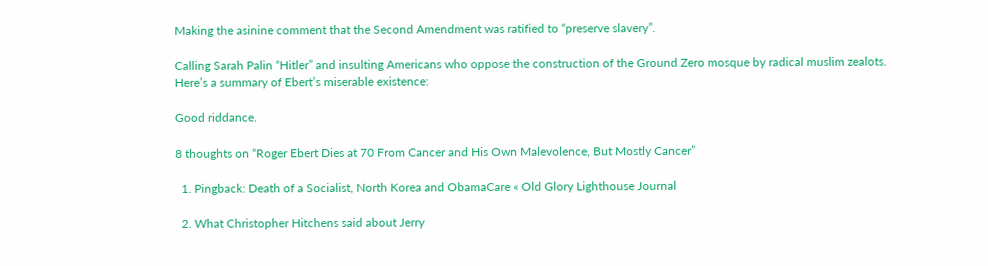Making the asinine comment that the Second Amendment was ratified to “preserve slavery”.

Calling Sarah Palin “Hitler” and insulting Americans who oppose the construction of the Ground Zero mosque by radical muslim zealots.
Here’s a summary of Ebert’s miserable existence:

Good riddance.

8 thoughts on “Roger Ebert Dies at 70 From Cancer and His Own Malevolence, But Mostly Cancer”

  1. Pingback: Death of a Socialist, North Korea and ObamaCare « Old Glory Lighthouse Journal

  2. What Christopher Hitchens said about Jerry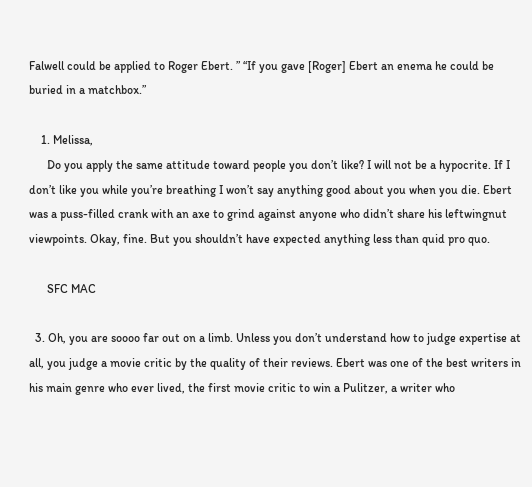Falwell could be applied to Roger Ebert. ” “If you gave [Roger] Ebert an enema he could be buried in a matchbox.”

    1. Melissa,
      Do you apply the same attitude toward people you don’t like? I will not be a hypocrite. If I don’t like you while you’re breathing I won’t say anything good about you when you die. Ebert was a puss-filled crank with an axe to grind against anyone who didn’t share his leftwingnut viewpoints. Okay, fine. But you shouldn’t have expected anything less than quid pro quo.

      SFC MAC

  3. Oh, you are soooo far out on a limb. Unless you don’t understand how to judge expertise at all, you judge a movie critic by the quality of their reviews. Ebert was one of the best writers in his main genre who ever lived, the first movie critic to win a Pulitzer, a writer who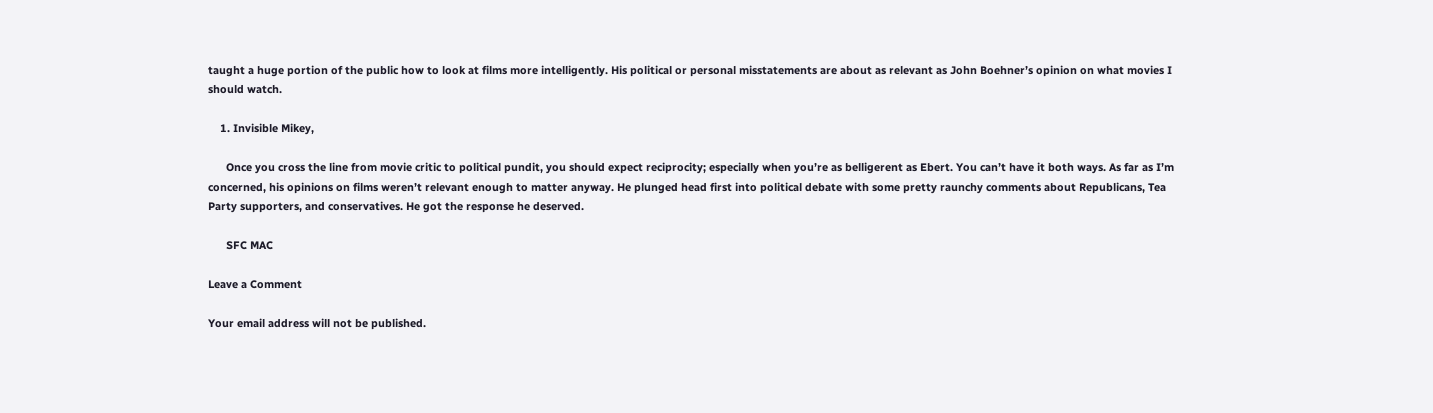taught a huge portion of the public how to look at films more intelligently. His political or personal misstatements are about as relevant as John Boehner’s opinion on what movies I should watch.

    1. Invisible Mikey,

      Once you cross the line from movie critic to political pundit, you should expect reciprocity; especially when you’re as belligerent as Ebert. You can’t have it both ways. As far as I’m concerned, his opinions on films weren’t relevant enough to matter anyway. He plunged head first into political debate with some pretty raunchy comments about Republicans, Tea Party supporters, and conservatives. He got the response he deserved.

      SFC MAC

Leave a Comment

Your email address will not be published.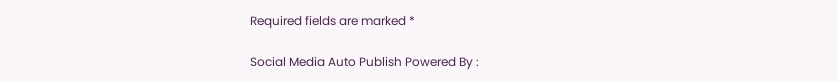Required fields are marked *

Social Media Auto Publish Powered By :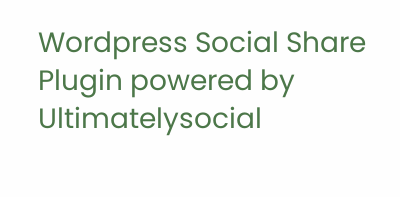Wordpress Social Share Plugin powered by Ultimatelysocial